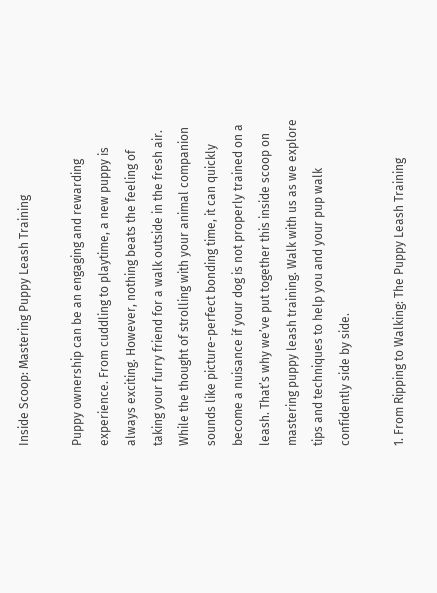Inside Scoop: Mastering Puppy Leash Training

Puppy ownership can be an engaging and rewarding experience. From cuddling to playtime, a new puppy is always exciting. However, nothing beats the feeling of taking your furry friend for a walk outside in the fresh air. While the thought of strolling with your animal companion sounds like picture-perfect bonding time, it can quickly become a nuisance if your dog is not properly trained on a leash. That’s why we’ve put together this inside scoop on mastering puppy leash training. Walk with us as we explore tips and techniques to help you and your pup walk confidently side by side.

1. From Ripping to Walking: The Puppy Leash Training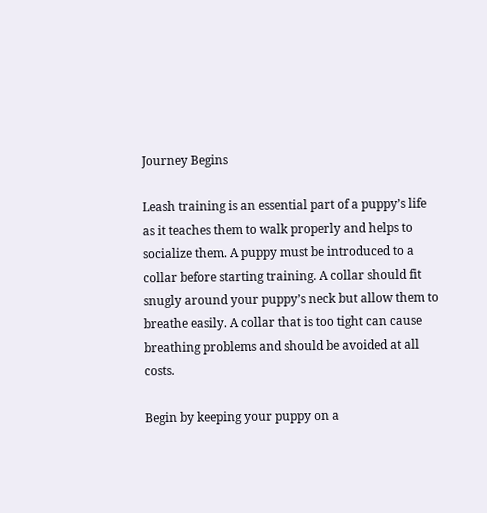Journey Begins

Leash training is an essential part of a puppy’s life as it teaches them to walk properly and helps to socialize them. A puppy must be introduced to a collar before starting training. A collar should fit snugly around your puppy’s neck but allow them to breathe easily. A collar that is too tight can cause breathing problems and should be avoided at all costs.

Begin by keeping your puppy on a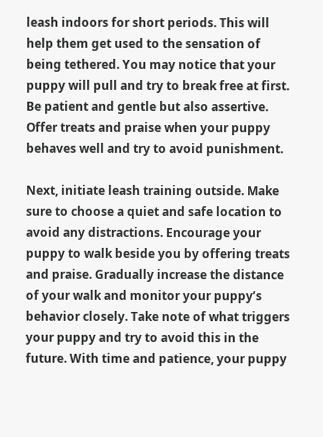leash indoors for short periods. This will help them get used to the sensation of being tethered. You may notice that your puppy will pull and try to break free at first. Be patient and gentle but also assertive. Offer treats and praise when your puppy behaves well and try to avoid punishment.

Next, initiate leash training outside. Make sure to choose a quiet and safe location to avoid any distractions. Encourage your puppy to walk beside you by offering treats and praise. Gradually increase the distance of your walk and monitor your puppy’s behavior closely. Take note of what triggers your puppy and try to avoid this in the future. With time and patience, your puppy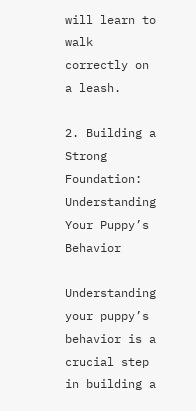will learn to walk correctly on a leash.

2. Building a Strong Foundation: Understanding Your Puppy’s Behavior

Understanding your puppy’s behavior is a crucial step in building a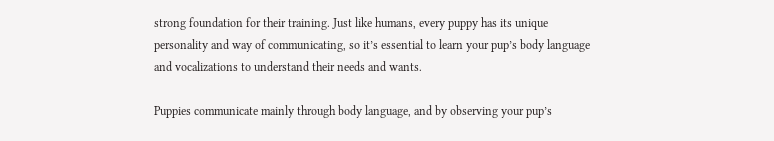strong foundation for their training. Just like humans, every puppy has its unique personality and way of communicating, so it’s essential to learn your pup’s body language and vocalizations to understand their needs and wants.

Puppies communicate mainly through body language, and by observing your pup’s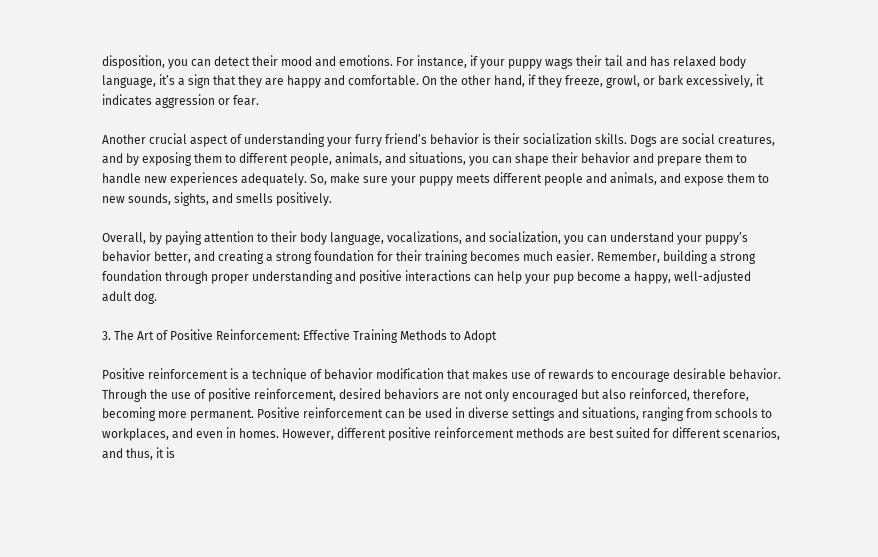disposition, you can detect their mood and emotions. For instance, if your puppy wags their tail and has relaxed body language, it’s a sign that they are happy and comfortable. On the other hand, if they freeze, growl, or bark excessively, it indicates aggression or fear.

Another crucial aspect of understanding your furry friend’s behavior is their socialization skills. Dogs are social creatures, and by exposing them to different people, animals, and situations, you can shape their behavior and prepare them to handle new experiences adequately. So, make sure your puppy meets different people and animals, and expose them to new sounds, sights, and smells positively.

Overall, by paying attention to their body language, vocalizations, and socialization, you can understand your puppy’s behavior better, and creating a strong foundation for their training becomes much easier. Remember, building a strong foundation through proper understanding and positive interactions can help your pup become a happy, well-adjusted adult dog.

3. The Art of Positive Reinforcement: Effective Training Methods to Adopt

Positive reinforcement is a technique of behavior modification that makes use of rewards to encourage desirable behavior. Through the use of positive reinforcement, desired behaviors are not only encouraged but also reinforced, therefore, becoming more permanent. Positive reinforcement can be used in diverse settings and situations, ranging from schools to workplaces, and even in homes. However, different positive reinforcement methods are best suited for different scenarios, and thus, it is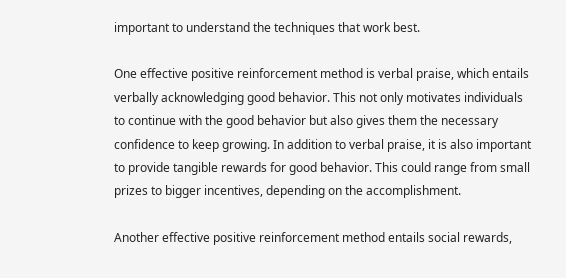important to understand the techniques that work best.

One effective positive reinforcement method is verbal praise, which entails verbally acknowledging good behavior. This not only motivates individuals to continue with the good behavior but also gives them the necessary confidence to keep growing. In addition to verbal praise, it is also important to provide tangible rewards for good behavior. This could range from small prizes to bigger incentives, depending on the accomplishment.

Another effective positive reinforcement method entails social rewards,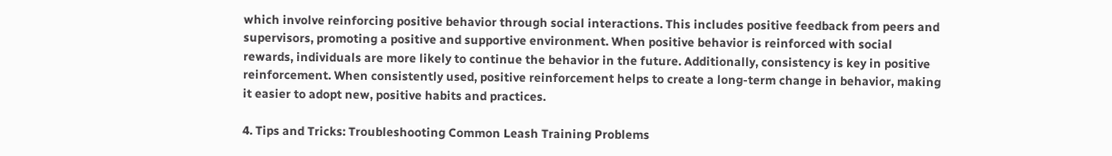which involve reinforcing positive behavior through social interactions. This includes positive feedback from peers and supervisors, promoting a positive and supportive environment. When positive behavior is reinforced with social rewards, individuals are more likely to continue the behavior in the future. Additionally, consistency is key in positive reinforcement. When consistently used, positive reinforcement helps to create a long-term change in behavior, making it easier to adopt new, positive habits and practices.

4. Tips and Tricks: Troubleshooting Common Leash Training Problems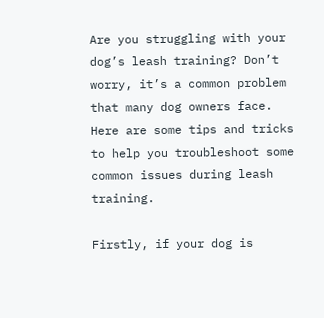Are you struggling with your dog’s leash training? Don’t worry, it’s a common problem that many dog owners face. Here are some tips and tricks to help you troubleshoot some common issues during leash training.

Firstly, if your dog is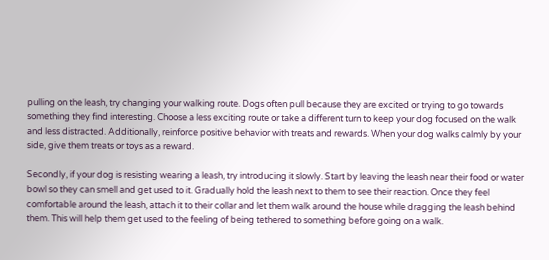pulling on the leash, try changing your walking route. Dogs often pull because they are excited or trying to go towards something they find interesting. Choose a less exciting route or take a different turn to keep your dog focused on the walk and less distracted. Additionally, reinforce positive behavior with treats and rewards. When your dog walks calmly by your side, give them treats or toys as a reward.

Secondly, if your dog is resisting wearing a leash, try introducing it slowly. Start by leaving the leash near their food or water bowl so they can smell and get used to it. Gradually hold the leash next to them to see their reaction. Once they feel comfortable around the leash, attach it to their collar and let them walk around the house while dragging the leash behind them. This will help them get used to the feeling of being tethered to something before going on a walk.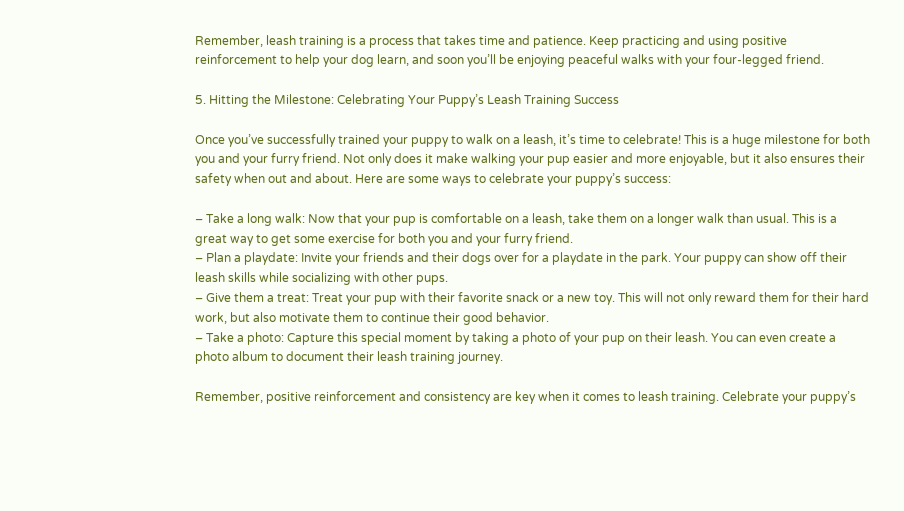Remember, leash training is a process that takes time and patience. Keep practicing and using positive reinforcement to help your dog learn, and soon you’ll be enjoying peaceful walks with your four-legged friend.

5. Hitting the Milestone: Celebrating Your Puppy’s Leash Training Success

Once you’ve successfully trained your puppy to walk on a leash, it’s time to celebrate! This is a huge milestone for both you and your furry friend. Not only does it make walking your pup easier and more enjoyable, but it also ensures their safety when out and about. Here are some ways to celebrate your puppy’s success:

– Take a long walk: Now that your pup is comfortable on a leash, take them on a longer walk than usual. This is a great way to get some exercise for both you and your furry friend.
– Plan a playdate: Invite your friends and their dogs over for a playdate in the park. Your puppy can show off their leash skills while socializing with other pups.
– Give them a treat: Treat your pup with their favorite snack or a new toy. This will not only reward them for their hard work, but also motivate them to continue their good behavior.
– Take a photo: Capture this special moment by taking a photo of your pup on their leash. You can even create a photo album to document their leash training journey.

Remember, positive reinforcement and consistency are key when it comes to leash training. Celebrate your puppy’s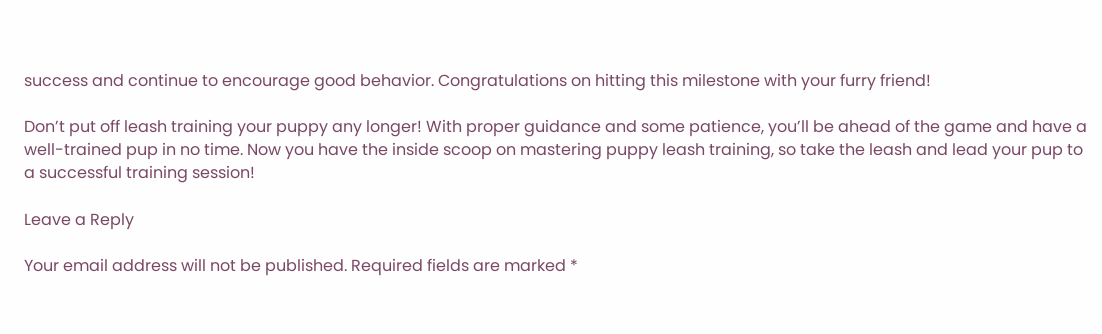success and continue to encourage good behavior. Congratulations on hitting this milestone with your furry friend!

Don’t put off leash training your puppy any longer! With proper guidance and some patience, you’ll be ahead of the game and have a well-trained pup in no time. Now you have the inside scoop on mastering puppy leash training, so take the leash and lead your pup to a successful training session!

Leave a Reply

Your email address will not be published. Required fields are marked *